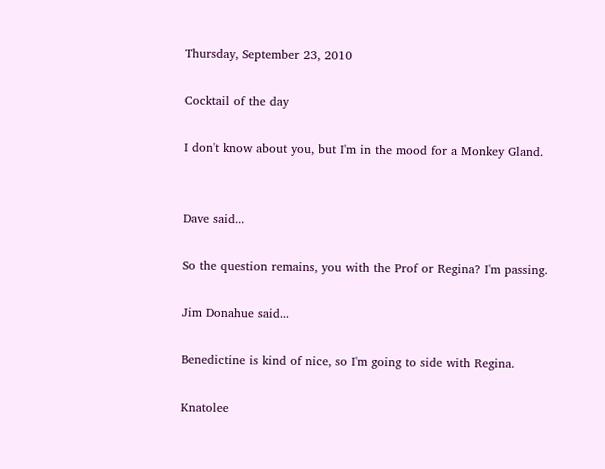Thursday, September 23, 2010

Cocktail of the day

I don't know about you, but I'm in the mood for a Monkey Gland.


Dave said...

So the question remains, you with the Prof or Regina? I'm passing.

Jim Donahue said...

Benedictine is kind of nice, so I'm going to side with Regina.

Knatolee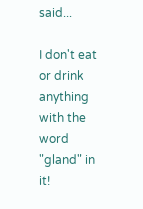said...

I don't eat or drink anything with the word "gland" in it!